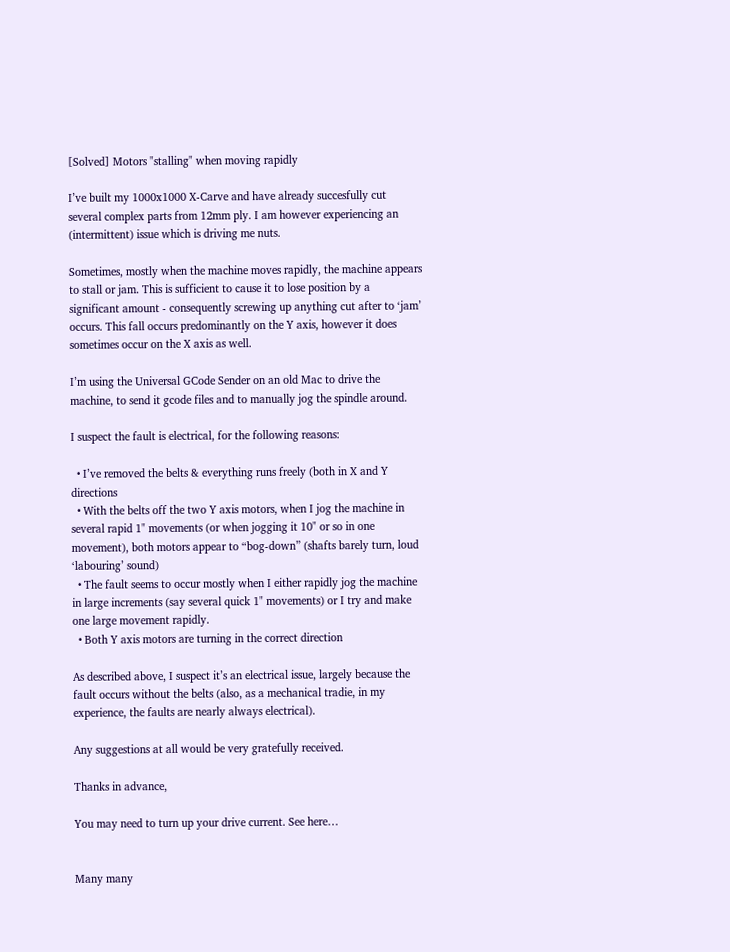[Solved] Motors "stalling" when moving rapidly

I’ve built my 1000x1000 X-Carve and have already succesfully cut several complex parts from 12mm ply. I am however experiencing an (intermittent) issue which is driving me nuts.

Sometimes, mostly when the machine moves rapidly, the machine appears to stall or jam. This is sufficient to cause it to lose position by a significant amount - consequently screwing up anything cut after to ‘jam’ occurs. This fall occurs predominantly on the Y axis, however it does sometimes occur on the X axis as well.

I’m using the Universal GCode Sender on an old Mac to drive the machine, to send it gcode files and to manually jog the spindle around.

I suspect the fault is electrical, for the following reasons:

  • I’ve removed the belts & everything runs freely (both in X and Y directions
  • With the belts off the two Y axis motors, when I jog the machine in several rapid 1" movements (or when jogging it 10" or so in one movement), both motors appear to “bog-down” (shafts barely turn, loud ‘labouring’ sound)
  • The fault seems to occur mostly when I either rapidly jog the machine in large increments (say several quick 1" movements) or I try and make one large movement rapidly.
  • Both Y axis motors are turning in the correct direction

As described above, I suspect it’s an electrical issue, largely because the fault occurs without the belts (also, as a mechanical tradie, in my experience, the faults are nearly always electrical).

Any suggestions at all would be very gratefully received.

Thanks in advance,

You may need to turn up your drive current. See here…


Many many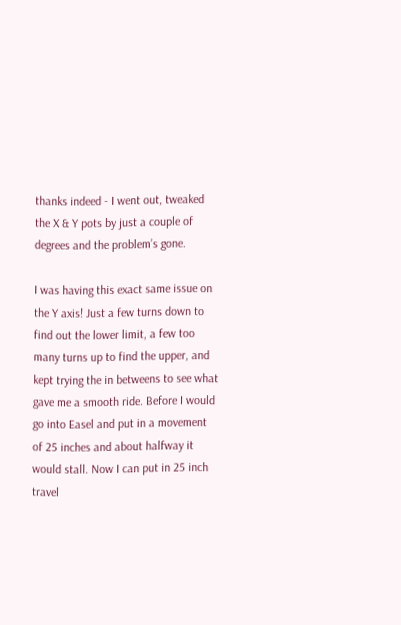thanks indeed - I went out, tweaked the X & Y pots by just a couple of degrees and the problem’s gone.

I was having this exact same issue on the Y axis! Just a few turns down to find out the lower limit, a few too many turns up to find the upper, and kept trying the in betweens to see what gave me a smooth ride. Before I would go into Easel and put in a movement of 25 inches and about halfway it would stall. Now I can put in 25 inch travel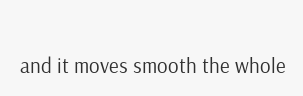and it moves smooth the whole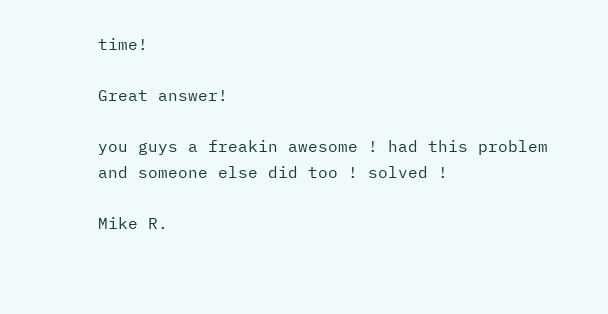time!

Great answer!

you guys a freakin awesome ! had this problem and someone else did too ! solved !

Mike R.